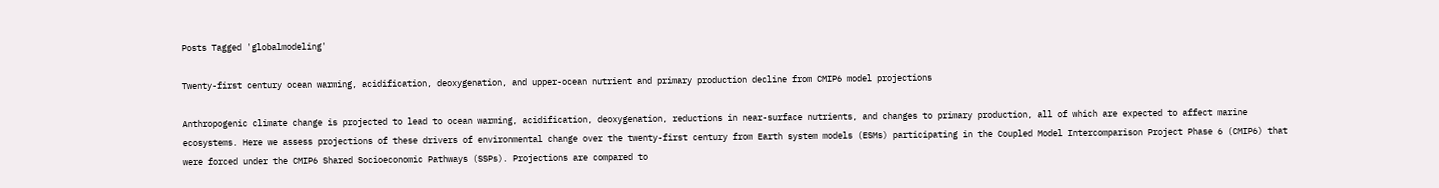Posts Tagged 'globalmodeling'

Twenty-first century ocean warming, acidification, deoxygenation, and upper-ocean nutrient and primary production decline from CMIP6 model projections

Anthropogenic climate change is projected to lead to ocean warming, acidification, deoxygenation, reductions in near-surface nutrients, and changes to primary production, all of which are expected to affect marine ecosystems. Here we assess projections of these drivers of environmental change over the twenty-first century from Earth system models (ESMs) participating in the Coupled Model Intercomparison Project Phase 6 (CMIP6) that were forced under the CMIP6 Shared Socioeconomic Pathways (SSPs). Projections are compared to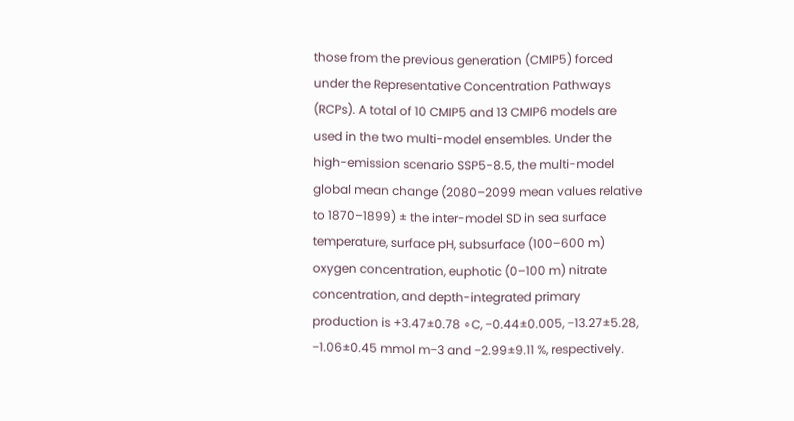those from the previous generation (CMIP5) forced under the Representative Concentration Pathways (RCPs). A total of 10 CMIP5 and 13 CMIP6 models are used in the two multi-model ensembles. Under the high-emission scenario SSP5-8.5, the multi-model global mean change (2080–2099 mean values relative to 1870–1899) ± the inter-model SD in sea surface temperature, surface pH, subsurface (100–600 m) oxygen concentration, euphotic (0–100 m) nitrate concentration, and depth-integrated primary production is +3.47±0.78 ∘C, −0.44±0.005, −13.27±5.28, −1.06±0.45 mmol m−3 and −2.99±9.11 %, respectively.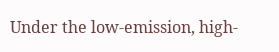Under the low-emission, high-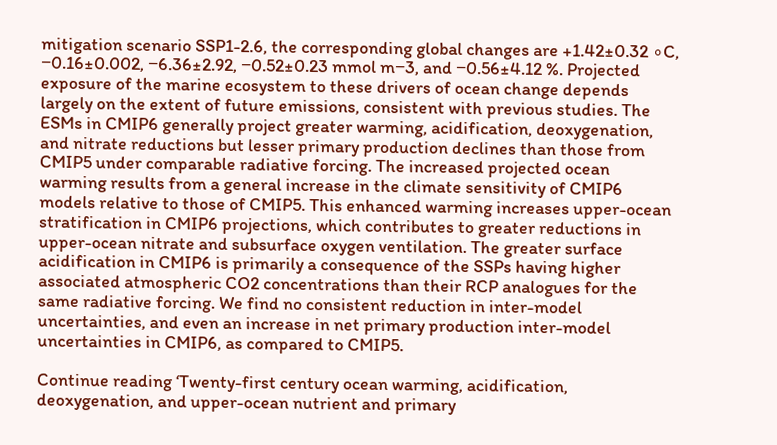mitigation scenario SSP1-2.6, the corresponding global changes are +1.42±0.32 ∘C, −0.16±0.002, −6.36±2.92, −0.52±0.23 mmol m−3, and −0.56±4.12 %. Projected exposure of the marine ecosystem to these drivers of ocean change depends largely on the extent of future emissions, consistent with previous studies. The ESMs in CMIP6 generally project greater warming, acidification, deoxygenation, and nitrate reductions but lesser primary production declines than those from CMIP5 under comparable radiative forcing. The increased projected ocean warming results from a general increase in the climate sensitivity of CMIP6 models relative to those of CMIP5. This enhanced warming increases upper-ocean stratification in CMIP6 projections, which contributes to greater reductions in upper-ocean nitrate and subsurface oxygen ventilation. The greater surface acidification in CMIP6 is primarily a consequence of the SSPs having higher associated atmospheric CO2 concentrations than their RCP analogues for the same radiative forcing. We find no consistent reduction in inter-model uncertainties, and even an increase in net primary production inter-model uncertainties in CMIP6, as compared to CMIP5.

Continue reading ‘Twenty-first century ocean warming, acidification, deoxygenation, and upper-ocean nutrient and primary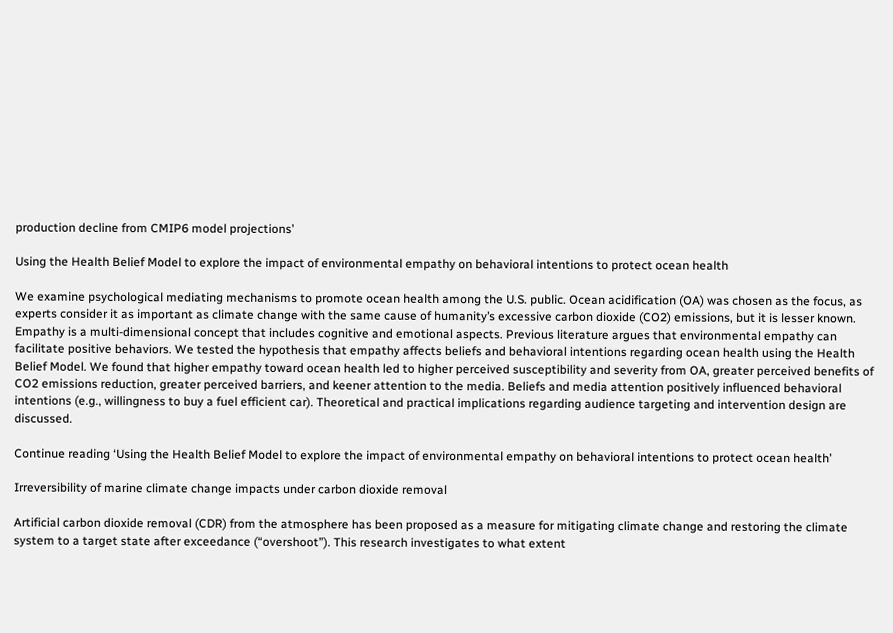production decline from CMIP6 model projections’

Using the Health Belief Model to explore the impact of environmental empathy on behavioral intentions to protect ocean health

We examine psychological mediating mechanisms to promote ocean health among the U.S. public. Ocean acidification (OA) was chosen as the focus, as experts consider it as important as climate change with the same cause of humanity’s excessive carbon dioxide (CO2) emissions, but it is lesser known. Empathy is a multi-dimensional concept that includes cognitive and emotional aspects. Previous literature argues that environmental empathy can facilitate positive behaviors. We tested the hypothesis that empathy affects beliefs and behavioral intentions regarding ocean health using the Health Belief Model. We found that higher empathy toward ocean health led to higher perceived susceptibility and severity from OA, greater perceived benefits of CO2 emissions reduction, greater perceived barriers, and keener attention to the media. Beliefs and media attention positively influenced behavioral intentions (e.g., willingness to buy a fuel efficient car). Theoretical and practical implications regarding audience targeting and intervention design are discussed.

Continue reading ‘Using the Health Belief Model to explore the impact of environmental empathy on behavioral intentions to protect ocean health’

Irreversibility of marine climate change impacts under carbon dioxide removal

Artificial carbon dioxide removal (CDR) from the atmosphere has been proposed as a measure for mitigating climate change and restoring the climate system to a target state after exceedance (“overshoot”). This research investigates to what extent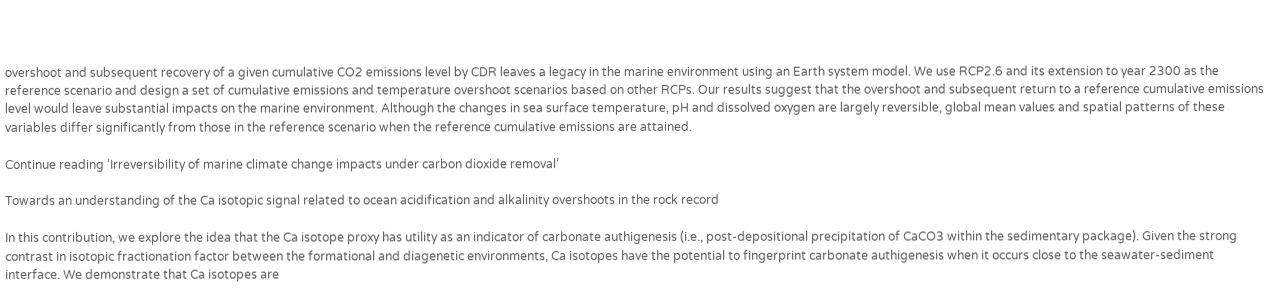overshoot and subsequent recovery of a given cumulative CO2 emissions level by CDR leaves a legacy in the marine environment using an Earth system model. We use RCP2.6 and its extension to year 2300 as the reference scenario and design a set of cumulative emissions and temperature overshoot scenarios based on other RCPs. Our results suggest that the overshoot and subsequent return to a reference cumulative emissions level would leave substantial impacts on the marine environment. Although the changes in sea surface temperature, pH and dissolved oxygen are largely reversible, global mean values and spatial patterns of these variables differ significantly from those in the reference scenario when the reference cumulative emissions are attained.

Continue reading ‘Irreversibility of marine climate change impacts under carbon dioxide removal’

Towards an understanding of the Ca isotopic signal related to ocean acidification and alkalinity overshoots in the rock record

In this contribution, we explore the idea that the Ca isotope proxy has utility as an indicator of carbonate authigenesis (i.e., post-depositional precipitation of CaCO3 within the sedimentary package). Given the strong contrast in isotopic fractionation factor between the formational and diagenetic environments, Ca isotopes have the potential to fingerprint carbonate authigenesis when it occurs close to the seawater-sediment interface. We demonstrate that Ca isotopes are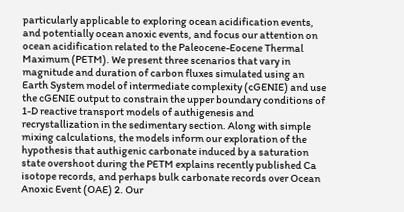particularly applicable to exploring ocean acidification events, and potentially ocean anoxic events, and focus our attention on ocean acidification related to the Paleocene-Eocene Thermal Maximum (PETM). We present three scenarios that vary in magnitude and duration of carbon fluxes simulated using an Earth System model of intermediate complexity (cGENIE) and use the cGENIE output to constrain the upper boundary conditions of 1-D reactive transport models of authigenesis and recrystallization in the sedimentary section. Along with simple mixing calculations, the models inform our exploration of the hypothesis that authigenic carbonate induced by a saturation state overshoot during the PETM explains recently published Ca isotope records, and perhaps bulk carbonate records over Ocean Anoxic Event (OAE) 2. Our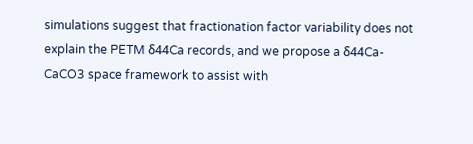simulations suggest that fractionation factor variability does not explain the PETM δ44Ca records, and we propose a δ44Ca-CaCO3 space framework to assist with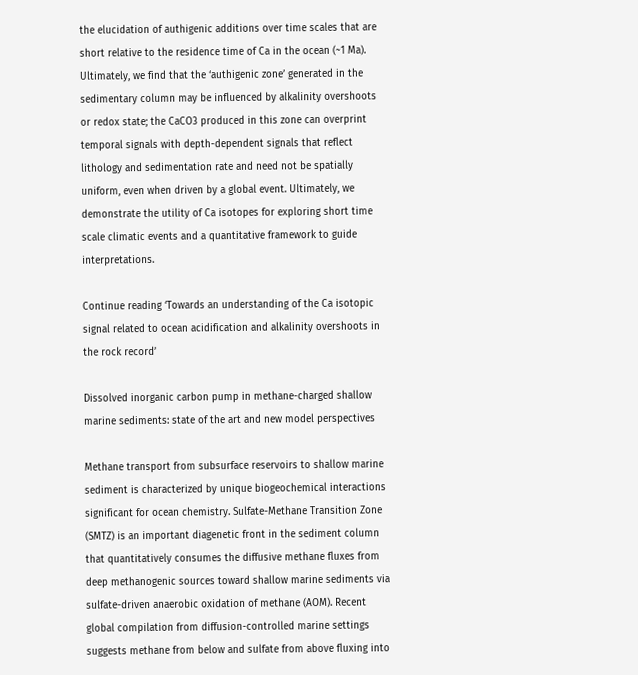the elucidation of authigenic additions over time scales that are short relative to the residence time of Ca in the ocean (~1 Ma). Ultimately, we find that the ‘authigenic zone’ generated in the sedimentary column may be influenced by alkalinity overshoots or redox state; the CaCO3 produced in this zone can overprint temporal signals with depth-dependent signals that reflect lithology and sedimentation rate and need not be spatially uniform, even when driven by a global event. Ultimately, we demonstrate the utility of Ca isotopes for exploring short time scale climatic events and a quantitative framework to guide interpretations.

Continue reading ‘Towards an understanding of the Ca isotopic signal related to ocean acidification and alkalinity overshoots in the rock record’

Dissolved inorganic carbon pump in methane-charged shallow marine sediments: state of the art and new model perspectives

Methane transport from subsurface reservoirs to shallow marine sediment is characterized by unique biogeochemical interactions significant for ocean chemistry. Sulfate-Methane Transition Zone (SMTZ) is an important diagenetic front in the sediment column that quantitatively consumes the diffusive methane fluxes from deep methanogenic sources toward shallow marine sediments via sulfate-driven anaerobic oxidation of methane (AOM). Recent global compilation from diffusion-controlled marine settings suggests methane from below and sulfate from above fluxing into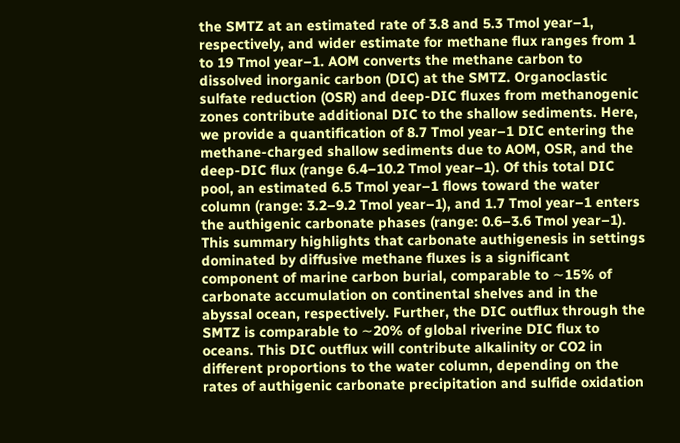the SMTZ at an estimated rate of 3.8 and 5.3 Tmol year–1, respectively, and wider estimate for methane flux ranges from 1 to 19 Tmol year–1. AOM converts the methane carbon to dissolved inorganic carbon (DIC) at the SMTZ. Organoclastic sulfate reduction (OSR) and deep-DIC fluxes from methanogenic zones contribute additional DIC to the shallow sediments. Here, we provide a quantification of 8.7 Tmol year–1 DIC entering the methane-charged shallow sediments due to AOM, OSR, and the deep-DIC flux (range 6.4–10.2 Tmol year–1). Of this total DIC pool, an estimated 6.5 Tmol year–1 flows toward the water column (range: 3.2–9.2 Tmol year–1), and 1.7 Tmol year–1 enters the authigenic carbonate phases (range: 0.6–3.6 Tmol year–1). This summary highlights that carbonate authigenesis in settings dominated by diffusive methane fluxes is a significant component of marine carbon burial, comparable to ∼15% of carbonate accumulation on continental shelves and in the abyssal ocean, respectively. Further, the DIC outflux through the SMTZ is comparable to ∼20% of global riverine DIC flux to oceans. This DIC outflux will contribute alkalinity or CO2 in different proportions to the water column, depending on the rates of authigenic carbonate precipitation and sulfide oxidation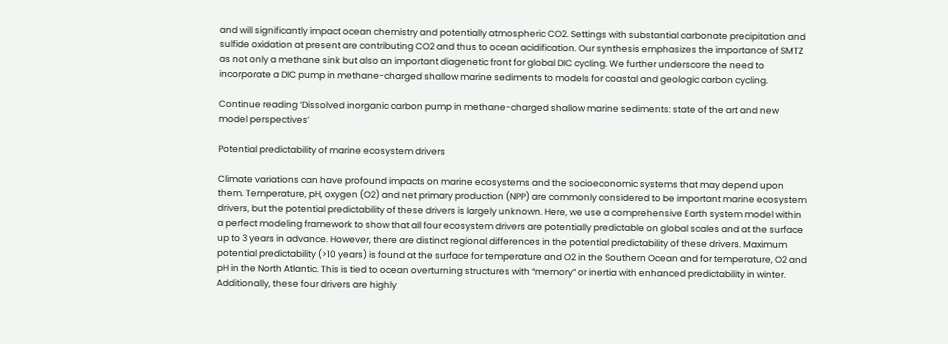and will significantly impact ocean chemistry and potentially atmospheric CO2. Settings with substantial carbonate precipitation and sulfide oxidation at present are contributing CO2 and thus to ocean acidification. Our synthesis emphasizes the importance of SMTZ as not only a methane sink but also an important diagenetic front for global DIC cycling. We further underscore the need to incorporate a DIC pump in methane-charged shallow marine sediments to models for coastal and geologic carbon cycling.

Continue reading ‘Dissolved inorganic carbon pump in methane-charged shallow marine sediments: state of the art and new model perspectives’

Potential predictability of marine ecosystem drivers

Climate variations can have profound impacts on marine ecosystems and the socioeconomic systems that may depend upon them. Temperature, pH, oxygen (O2) and net primary production (NPP) are commonly considered to be important marine ecosystem drivers, but the potential predictability of these drivers is largely unknown. Here, we use a comprehensive Earth system model within a perfect modeling framework to show that all four ecosystem drivers are potentially predictable on global scales and at the surface up to 3 years in advance. However, there are distinct regional differences in the potential predictability of these drivers. Maximum potential predictability (>10 years) is found at the surface for temperature and O2 in the Southern Ocean and for temperature, O2 and pH in the North Atlantic. This is tied to ocean overturning structures with “memory” or inertia with enhanced predictability in winter. Additionally, these four drivers are highly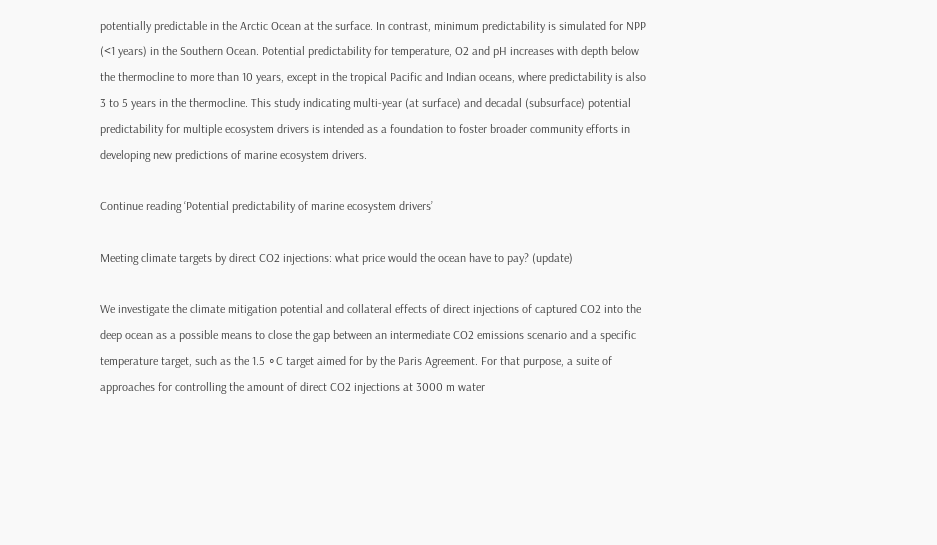potentially predictable in the Arctic Ocean at the surface. In contrast, minimum predictability is simulated for NPP (<1 years) in the Southern Ocean. Potential predictability for temperature, O2 and pH increases with depth below the thermocline to more than 10 years, except in the tropical Pacific and Indian oceans, where predictability is also 3 to 5 years in the thermocline. This study indicating multi-year (at surface) and decadal (subsurface) potential predictability for multiple ecosystem drivers is intended as a foundation to foster broader community efforts in developing new predictions of marine ecosystem drivers.

Continue reading ‘Potential predictability of marine ecosystem drivers’

Meeting climate targets by direct CO2 injections: what price would the ocean have to pay? (update)

We investigate the climate mitigation potential and collateral effects of direct injections of captured CO2 into the deep ocean as a possible means to close the gap between an intermediate CO2 emissions scenario and a specific temperature target, such as the 1.5 ∘C target aimed for by the Paris Agreement. For that purpose, a suite of approaches for controlling the amount of direct CO2 injections at 3000 m water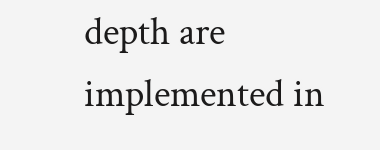depth are implemented in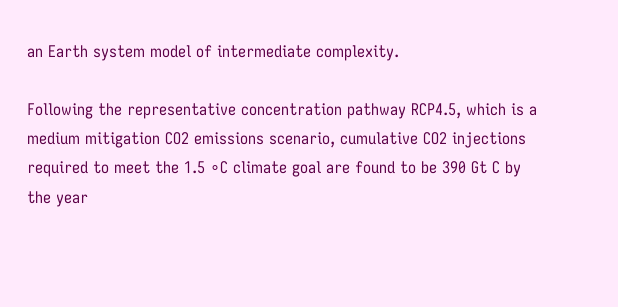an Earth system model of intermediate complexity.

Following the representative concentration pathway RCP4.5, which is a medium mitigation CO2 emissions scenario, cumulative CO2 injections required to meet the 1.5 ∘C climate goal are found to be 390 Gt C by the year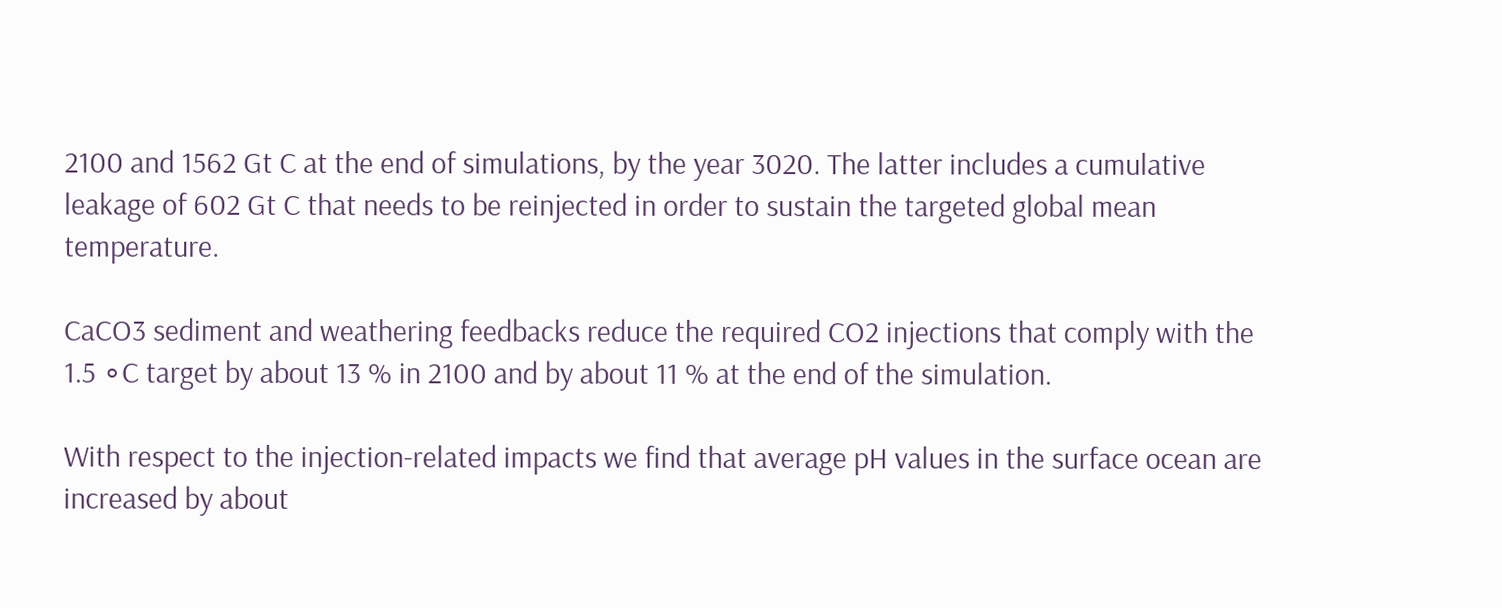2100 and 1562 Gt C at the end of simulations, by the year 3020. The latter includes a cumulative leakage of 602 Gt C that needs to be reinjected in order to sustain the targeted global mean temperature.

CaCO3 sediment and weathering feedbacks reduce the required CO2 injections that comply with the 1.5 ∘C target by about 13 % in 2100 and by about 11 % at the end of the simulation.

With respect to the injection-related impacts we find that average pH values in the surface ocean are increased by about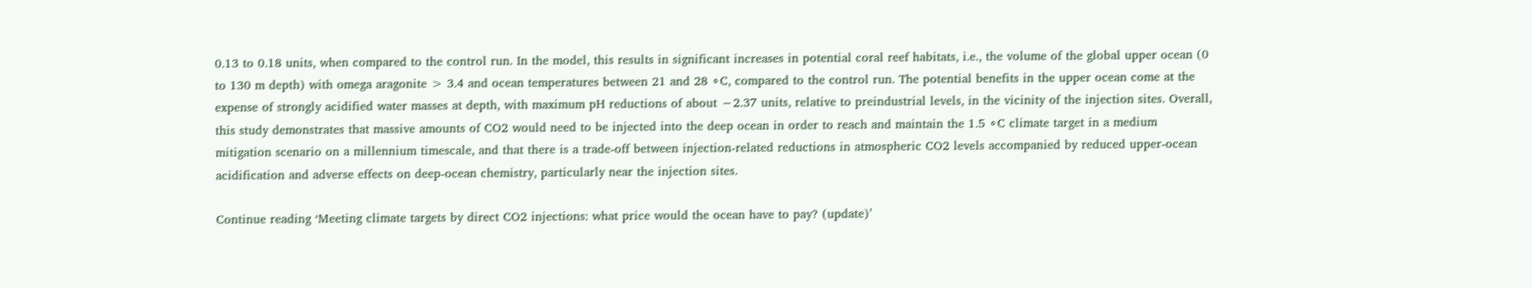0.13 to 0.18 units, when compared to the control run. In the model, this results in significant increases in potential coral reef habitats, i.e., the volume of the global upper ocean (0 to 130 m depth) with omega aragonite > 3.4 and ocean temperatures between 21 and 28 ∘C, compared to the control run. The potential benefits in the upper ocean come at the expense of strongly acidified water masses at depth, with maximum pH reductions of about −2.37 units, relative to preindustrial levels, in the vicinity of the injection sites. Overall, this study demonstrates that massive amounts of CO2 would need to be injected into the deep ocean in order to reach and maintain the 1.5 ∘C climate target in a medium mitigation scenario on a millennium timescale, and that there is a trade-off between injection-related reductions in atmospheric CO2 levels accompanied by reduced upper-ocean acidification and adverse effects on deep-ocean chemistry, particularly near the injection sites.

Continue reading ‘Meeting climate targets by direct CO2 injections: what price would the ocean have to pay? (update)’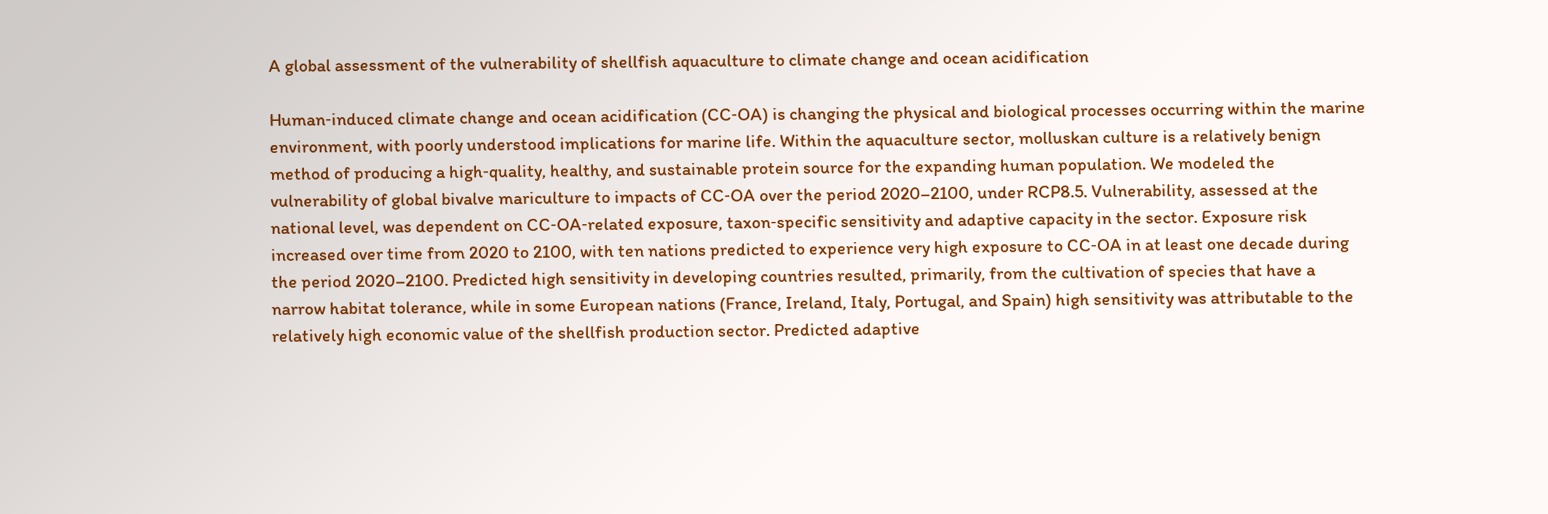A global assessment of the vulnerability of shellfish aquaculture to climate change and ocean acidification

Human‐induced climate change and ocean acidification (CC‐OA) is changing the physical and biological processes occurring within the marine environment, with poorly understood implications for marine life. Within the aquaculture sector, molluskan culture is a relatively benign method of producing a high‐quality, healthy, and sustainable protein source for the expanding human population. We modeled the vulnerability of global bivalve mariculture to impacts of CC‐OA over the period 2020–2100, under RCP8.5. Vulnerability, assessed at the national level, was dependent on CC‐OA‐related exposure, taxon‐specific sensitivity and adaptive capacity in the sector. Exposure risk increased over time from 2020 to 2100, with ten nations predicted to experience very high exposure to CC‐OA in at least one decade during the period 2020–2100. Predicted high sensitivity in developing countries resulted, primarily, from the cultivation of species that have a narrow habitat tolerance, while in some European nations (France, Ireland, Italy, Portugal, and Spain) high sensitivity was attributable to the relatively high economic value of the shellfish production sector. Predicted adaptive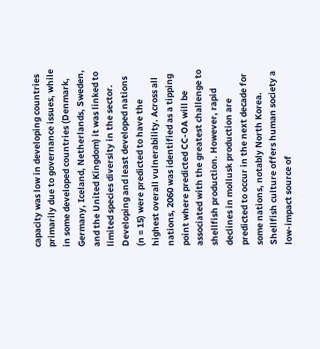capacity was low in developing countries primarily due to governance issues, while in some developed countries (Denmark, Germany, Iceland, Netherlands, Sweden, and the United Kingdom) it was linked to limited species diversity in the sector. Developing and least developed nations (n = 15) were predicted to have the highest overall vulnerability. Across all nations, 2060 was identified as a tipping point where predicted CC‐OA will be associated with the greatest challenge to shellfish production. However, rapid declines in mollusk production are predicted to occur in the next decade for some nations, notably North Korea. Shellfish culture offers human society a low‐impact source of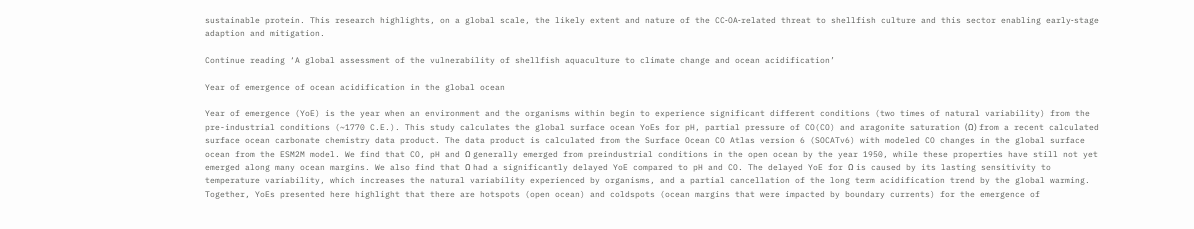sustainable protein. This research highlights, on a global scale, the likely extent and nature of the CC‐OA‐related threat to shellfish culture and this sector enabling early‐stage adaption and mitigation.

Continue reading ‘A global assessment of the vulnerability of shellfish aquaculture to climate change and ocean acidification’

Year of emergence of ocean acidification in the global ocean

Year of emergence (YoE) is the year when an environment and the organisms within begin to experience significant different conditions (two times of natural variability) from the pre-industrial conditions (~1770 C.E.). This study calculates the global surface ocean YoEs for pH, partial pressure of CO(CO) and aragonite saturation (Ω) from a recent calculated surface ocean carbonate chemistry data product. The data product is calculated from the Surface Ocean CO Atlas version 6 (SOCATv6) with modeled CO changes in the global surface ocean from the ESM2M model. We find that CO, pH and Ω generally emerged from preindustrial conditions in the open ocean by the year 1950, while these properties have still not yet emerged along many ocean margins. We also find that Ω had a significantly delayed YoE compared to pH and CO. The delayed YoE for Ω is caused by its lasting sensitivity to temperature variability, which increases the natural variability experienced by organisms, and a partial cancellation of the long term acidification trend by the global warming. Together, YoEs presented here highlight that there are hotspots (open ocean) and coldspots (ocean margins that were impacted by boundary currents) for the emergence of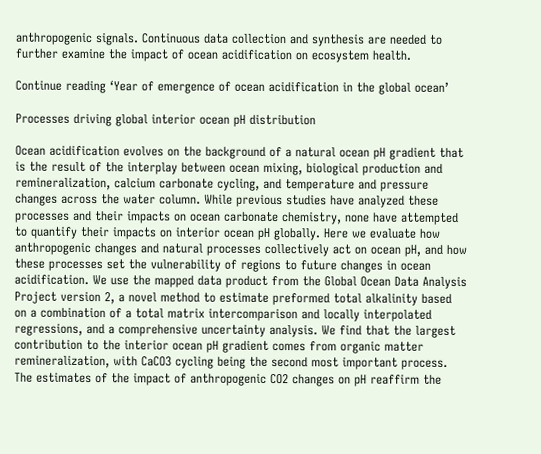anthropogenic signals. Continuous data collection and synthesis are needed to further examine the impact of ocean acidification on ecosystem health.

Continue reading ‘Year of emergence of ocean acidification in the global ocean’

Processes driving global interior ocean pH distribution

Ocean acidification evolves on the background of a natural ocean pH gradient that is the result of the interplay between ocean mixing, biological production and remineralization, calcium carbonate cycling, and temperature and pressure changes across the water column. While previous studies have analyzed these processes and their impacts on ocean carbonate chemistry, none have attempted to quantify their impacts on interior ocean pH globally. Here we evaluate how anthropogenic changes and natural processes collectively act on ocean pH, and how these processes set the vulnerability of regions to future changes in ocean acidification. We use the mapped data product from the Global Ocean Data Analysis Project version 2, a novel method to estimate preformed total alkalinity based on a combination of a total matrix intercomparison and locally interpolated regressions, and a comprehensive uncertainty analysis. We find that the largest contribution to the interior ocean pH gradient comes from organic matter remineralization, with CaCO3 cycling being the second most important process. The estimates of the impact of anthropogenic CO2 changes on pH reaffirm the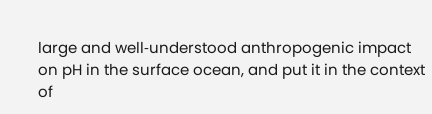large and well‐understood anthropogenic impact on pH in the surface ocean, and put it in the context of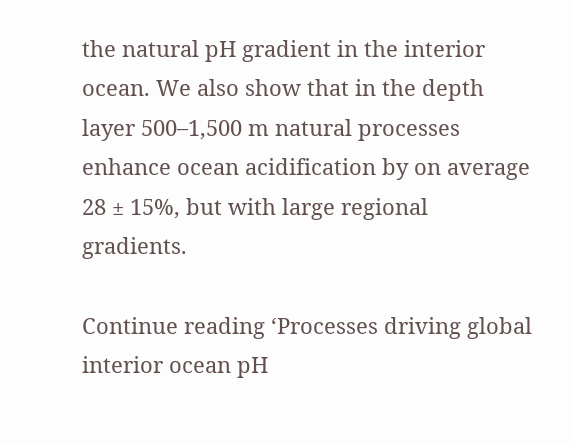the natural pH gradient in the interior ocean. We also show that in the depth layer 500–1,500 m natural processes enhance ocean acidification by on average 28 ± 15%, but with large regional gradients.

Continue reading ‘Processes driving global interior ocean pH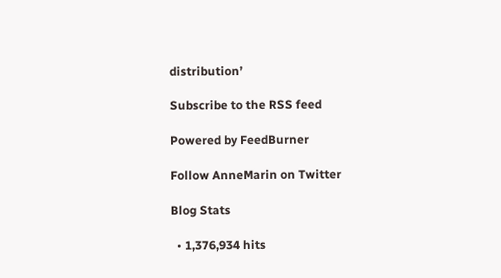distribution’

Subscribe to the RSS feed

Powered by FeedBurner

Follow AnneMarin on Twitter

Blog Stats

  • 1,376,934 hits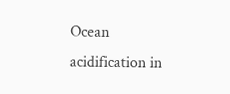Ocean acidification in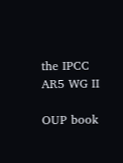the IPCC AR5 WG II

OUP book